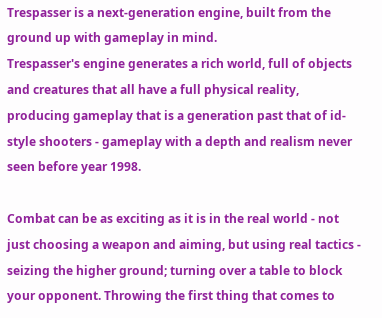Trespasser is a next-generation engine, built from the ground up with gameplay in mind.
Trespasser's engine generates a rich world, full of objects and creatures that all have a full physical reality, producing gameplay that is a generation past that of id-style shooters - gameplay with a depth and realism never seen before year 1998.

Combat can be as exciting as it is in the real world - not just choosing a weapon and aiming, but using real tactics - seizing the higher ground; turning over a table to block your opponent. Throwing the first thing that comes to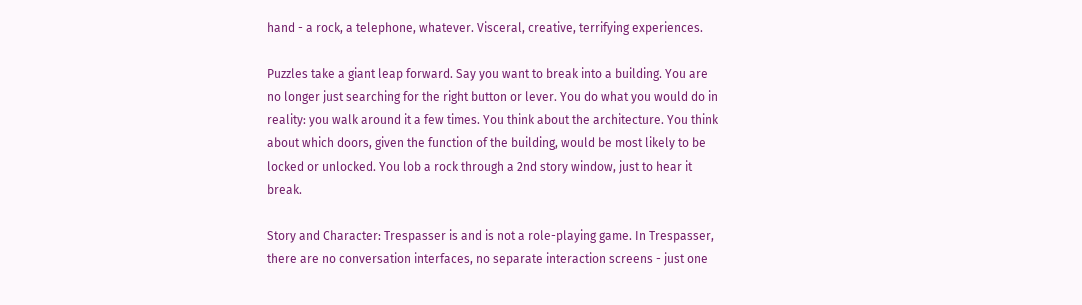hand - a rock, a telephone, whatever. Visceral, creative, terrifying experiences.

Puzzles take a giant leap forward. Say you want to break into a building. You are no longer just searching for the right button or lever. You do what you would do in reality: you walk around it a few times. You think about the architecture. You think about which doors, given the function of the building, would be most likely to be locked or unlocked. You lob a rock through a 2nd story window, just to hear it break.

Story and Character: Trespasser is and is not a role-playing game. In Trespasser, there are no conversation interfaces, no separate interaction screens - just one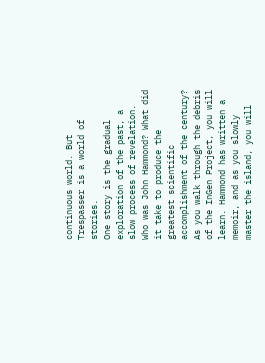continuous world. But Trespasser is a world of stories.
One story is the gradual exploration of the past, a slow process of revelation. Who was John Hammond? What did it take to produce the greatest scientific accomplishment of the century? As you walk through the debris of the InGen Project, you will learn. Hammond has written a memoir, and as you slowly master the island, you will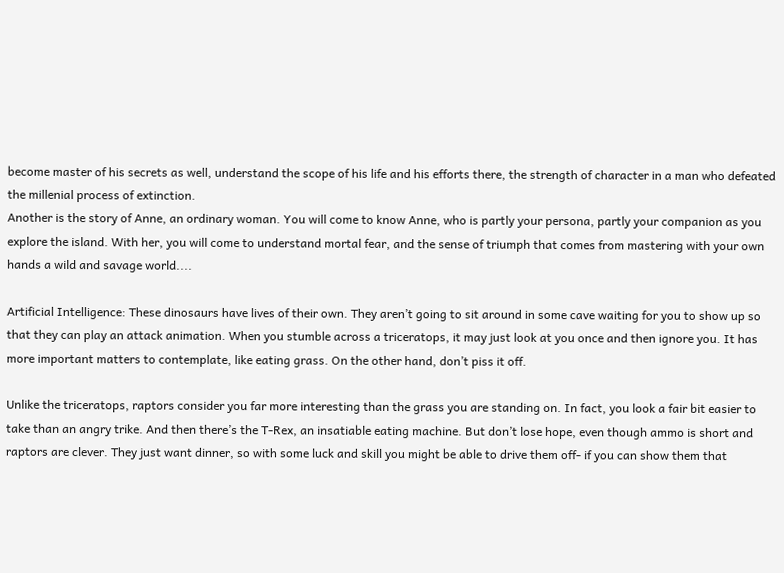become master of his secrets as well, understand the scope of his life and his efforts there, the strength of character in a man who defeated the millenial process of extinction.
Another is the story of Anne, an ordinary woman. You will come to know Anne, who is partly your persona, partly your companion as you explore the island. With her, you will come to understand mortal fear, and the sense of triumph that comes from mastering with your own hands a wild and savage world....

Artificial Intelligence: These dinosaurs have lives of their own. They aren’t going to sit around in some cave waiting for you to show up so that they can play an attack animation. When you stumble across a triceratops, it may just look at you once and then ignore you. It has more important matters to contemplate, like eating grass. On the other hand, don’t piss it off.

Unlike the triceratops, raptors consider you far more interesting than the grass you are standing on. In fact, you look a fair bit easier to take than an angry trike. And then there’s the T-Rex, an insatiable eating machine. But don’t lose hope, even though ammo is short and raptors are clever. They just want dinner, so with some luck and skill you might be able to drive them off- if you can show them that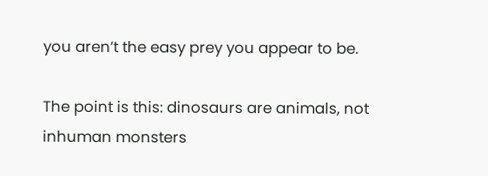you aren’t the easy prey you appear to be.

The point is this: dinosaurs are animals, not inhuman monsters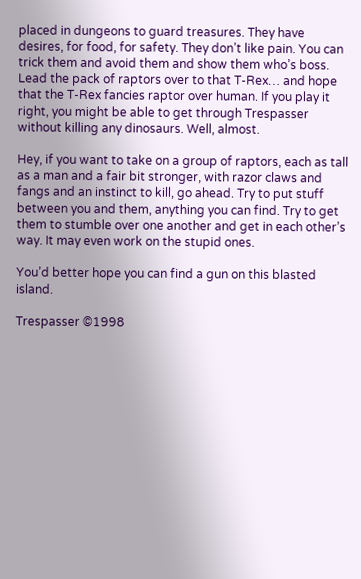placed in dungeons to guard treasures. They have desires, for food, for safety. They don’t like pain. You can trick them and avoid them and show them who’s boss. Lead the pack of raptors over to that T-Rex… and hope that the T-Rex fancies raptor over human. If you play it right, you might be able to get through Trespasser without killing any dinosaurs. Well, almost.

Hey, if you want to take on a group of raptors, each as tall as a man and a fair bit stronger, with razor claws and fangs and an instinct to kill, go ahead. Try to put stuff between you and them, anything you can find. Try to get them to stumble over one another and get in each other’s way. It may even work on the stupid ones.

You’d better hope you can find a gun on this blasted island.

Trespasser ©1998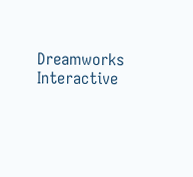Dreamworks Interactive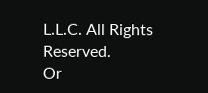L.L.C. All Rights Reserved.
Or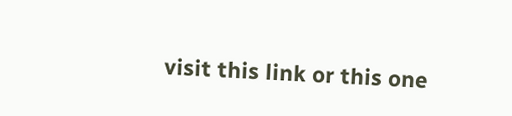visit this link or this one